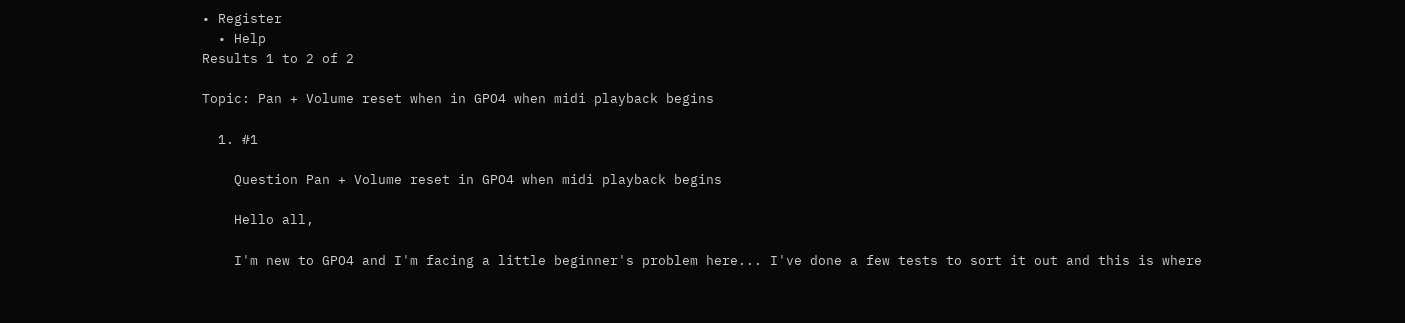• Register
  • Help
Results 1 to 2 of 2

Topic: Pan + Volume reset when in GPO4 when midi playback begins

  1. #1

    Question Pan + Volume reset in GPO4 when midi playback begins

    Hello all,

    I'm new to GPO4 and I'm facing a little beginner's problem here... I've done a few tests to sort it out and this is where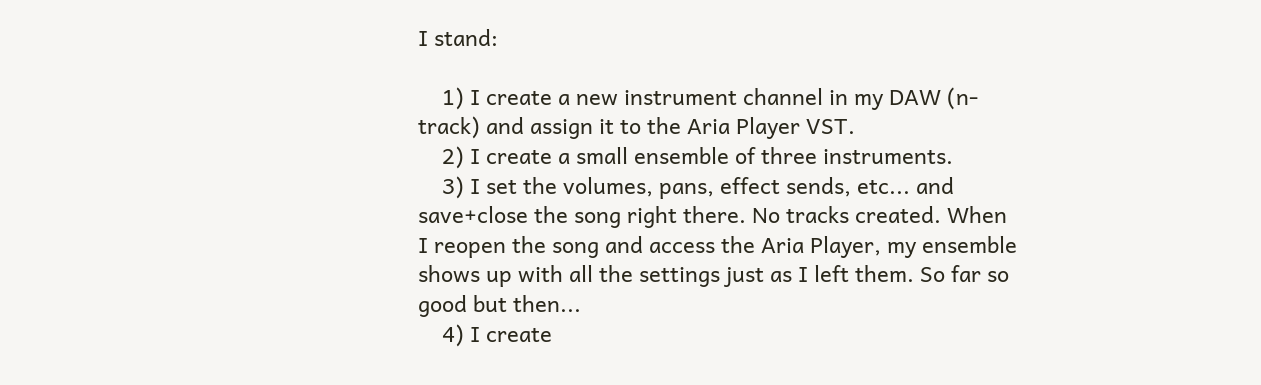I stand:

    1) I create a new instrument channel in my DAW (n-track) and assign it to the Aria Player VST.
    2) I create a small ensemble of three instruments.
    3) I set the volumes, pans, effect sends, etc... and save+close the song right there. No tracks created. When I reopen the song and access the Aria Player, my ensemble shows up with all the settings just as I left them. So far so good but then...
    4) I create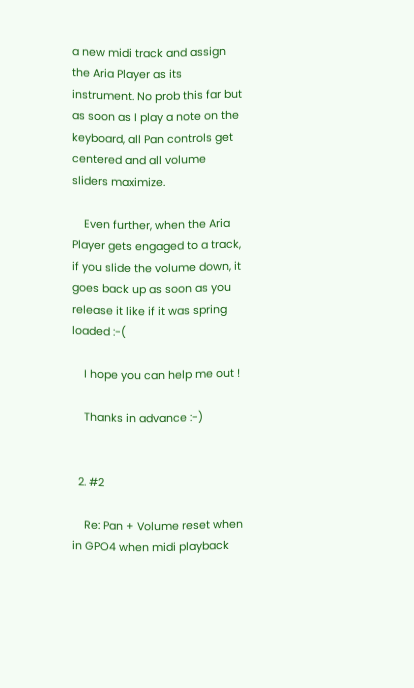a new midi track and assign the Aria Player as its instrument. No prob this far but as soon as I play a note on the keyboard, all Pan controls get centered and all volume sliders maximize.

    Even further, when the Aria Player gets engaged to a track, if you slide the volume down, it goes back up as soon as you release it like if it was spring loaded :-(

    I hope you can help me out !

    Thanks in advance :-)


  2. #2

    Re: Pan + Volume reset when in GPO4 when midi playback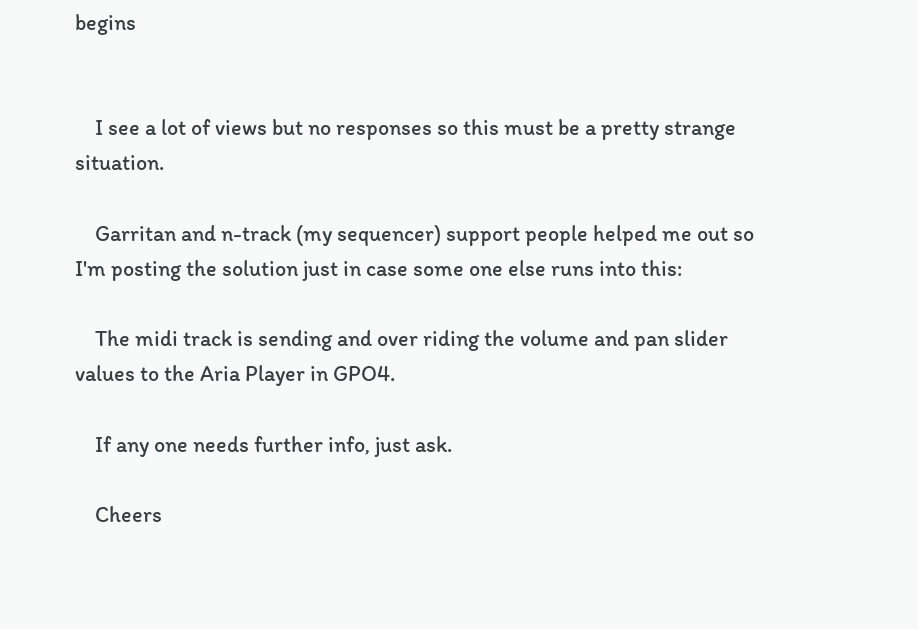begins


    I see a lot of views but no responses so this must be a pretty strange situation.

    Garritan and n-track (my sequencer) support people helped me out so I'm posting the solution just in case some one else runs into this:

    The midi track is sending and over riding the volume and pan slider values to the Aria Player in GPO4.

    If any one needs further info, just ask.

    Cheers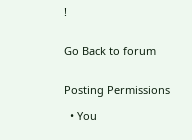!


Go Back to forum


Posting Permissions

  • You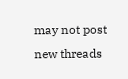may not post new threads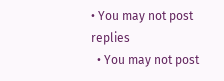• You may not post replies
  • You may not post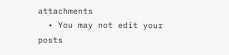attachments
  • You may not edit your posts